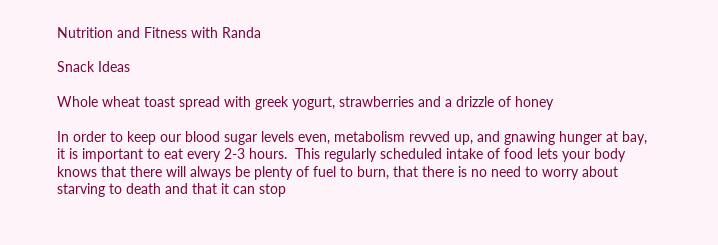Nutrition and Fitness with Randa

Snack Ideas

Whole wheat toast spread with greek yogurt, strawberries and a drizzle of honey

In order to keep our blood sugar levels even, metabolism revved up, and gnawing hunger at bay, it is important to eat every 2-3 hours.  This regularly scheduled intake of food lets your body knows that there will always be plenty of fuel to burn, that there is no need to worry about starving to death and that it can stop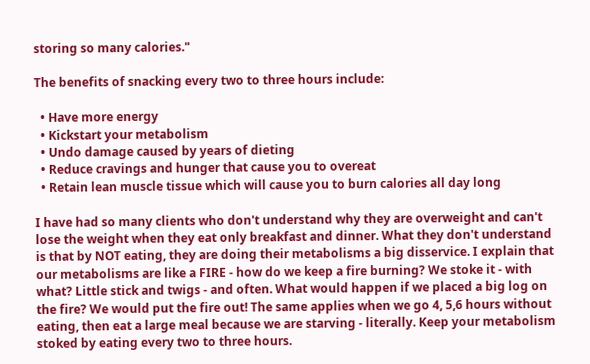storing so many calories."

The benefits of snacking every two to three hours include:

  • Have more energy
  • Kickstart your metabolism
  • Undo damage caused by years of dieting
  • Reduce cravings and hunger that cause you to overeat
  • Retain lean muscle tissue which will cause you to burn calories all day long

I have had so many clients who don't understand why they are overweight and can't lose the weight when they eat only breakfast and dinner. What they don't understand is that by NOT eating, they are doing their metabolisms a big disservice. I explain that our metabolisms are like a FIRE - how do we keep a fire burning? We stoke it - with what? Little stick and twigs - and often. What would happen if we placed a big log on the fire? We would put the fire out! The same applies when we go 4, 5,6 hours without eating, then eat a large meal because we are starving - literally. Keep your metabolism stoked by eating every two to three hours.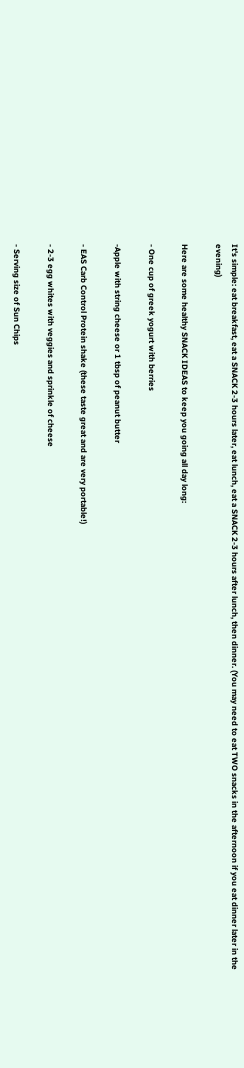It's simple: eat breakfast, eat a SNACK 2-3 hours later, eat lunch, eat a SNACK 2-3 hours after lunch, then dinner. (You may need to eat TWO snacks in the afternoon if you eat dinner later in the evening)

Here are some healthy SNACK IDEAS to keep you going all day long:

- One cup of greek yogurt with berries

-Apple with string cheese or 1 tbsp of peanut butter

- EAS Carb Control Protein shake (these taste great and are very portable!)

- 2-3 egg whites with veggies and sprinkle of cheese

- Serving size of Sun Chips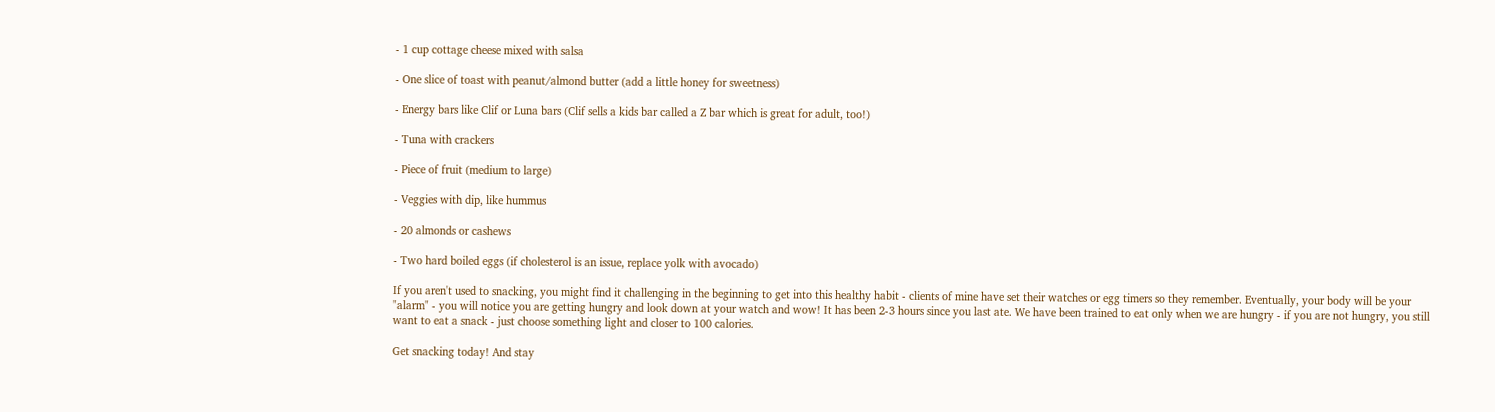- 1 cup cottage cheese mixed with salsa

- One slice of toast with peanut/almond butter (add a little honey for sweetness)

- Energy bars like Clif or Luna bars (Clif sells a kids bar called a Z bar which is great for adult, too!)

- Tuna with crackers

- Piece of fruit (medium to large)

- Veggies with dip, like hummus

- 20 almonds or cashews

- Two hard boiled eggs (if cholesterol is an issue, replace yolk with avocado)

If you aren't used to snacking, you might find it challenging in the beginning to get into this healthy habit - clients of mine have set their watches or egg timers so they remember. Eventually, your body will be your "alarm" - you will notice you are getting hungry and look down at your watch and wow! It has been 2-3 hours since you last ate. We have been trained to eat only when we are hungry - if you are not hungry, you still want to eat a snack - just choose something light and closer to 100 calories.

Get snacking today! And stay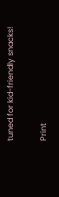tuned for kid-friendly snacks!

Print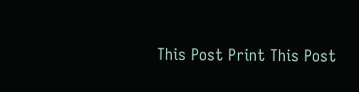This Post Print This Post